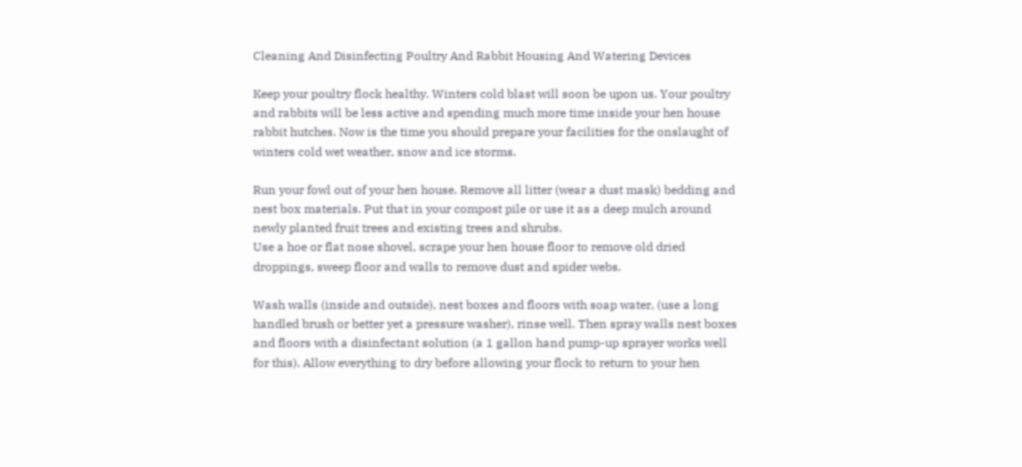Cleaning And Disinfecting Poultry And Rabbit Housing And Watering Devices

Keep your poultry flock healthy. Winters cold blast will soon be upon us. Your poultry and rabbits will be less active and spending much more time inside your hen house rabbit hutches. Now is the time you should prepare your facilities for the onslaught of winters cold wet weather, snow and ice storms.

Run your fowl out of your hen house. Remove all litter (wear a dust mask) bedding and nest box materials. Put that in your compost pile or use it as a deep mulch around newly planted fruit trees and existing trees and shrubs.
Use a hoe or flat nose shovel, scrape your hen house floor to remove old dried droppings, sweep floor and walls to remove dust and spider webs.

Wash walls (inside and outside), nest boxes and floors with soap water, (use a long handled brush or better yet a pressure washer), rinse well. Then spray walls nest boxes and floors with a disinfectant solution (a 1 gallon hand pump-up sprayer works well for this). Allow everything to dry before allowing your flock to return to your hen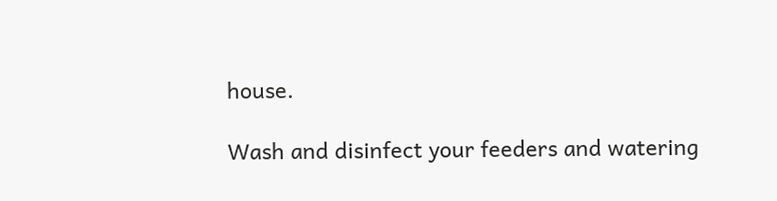house.

Wash and disinfect your feeders and watering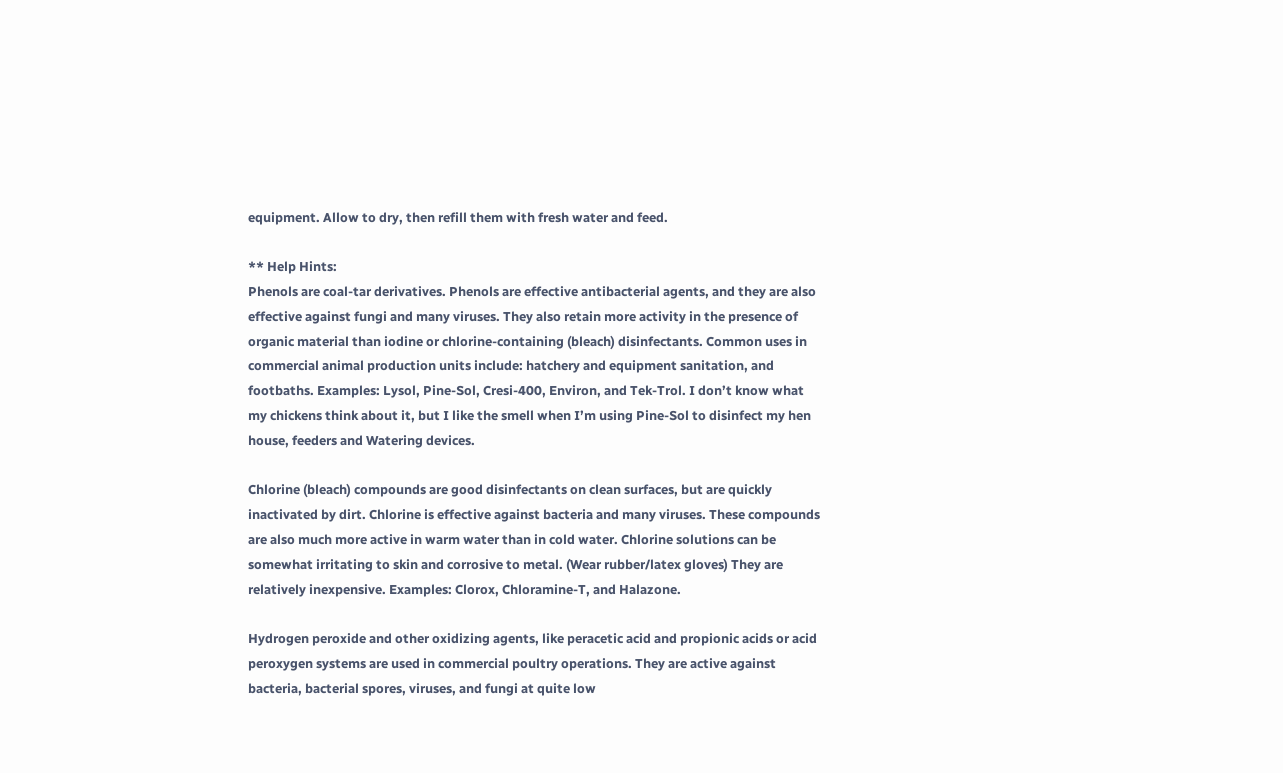equipment. Allow to dry, then refill them with fresh water and feed.

** Help Hints:
Phenols are coal-tar derivatives. Phenols are effective antibacterial agents, and they are also effective against fungi and many viruses. They also retain more activity in the presence of organic material than iodine or chlorine-containing (bleach) disinfectants. Common uses in commercial animal production units include: hatchery and equipment sanitation, and footbaths. Examples: Lysol, Pine-Sol, Cresi-400, Environ, and Tek-Trol. I don’t know what my chickens think about it, but I like the smell when I’m using Pine-Sol to disinfect my hen house, feeders and Watering devices.

Chlorine (bleach) compounds are good disinfectants on clean surfaces, but are quickly inactivated by dirt. Chlorine is effective against bacteria and many viruses. These compounds are also much more active in warm water than in cold water. Chlorine solutions can be somewhat irritating to skin and corrosive to metal. (Wear rubber/latex gloves) They are relatively inexpensive. Examples: Clorox, Chloramine-T, and Halazone.

Hydrogen peroxide and other oxidizing agents, like peracetic acid and propionic acids or acid peroxygen systems are used in commercial poultry operations. They are active against bacteria, bacterial spores, viruses, and fungi at quite low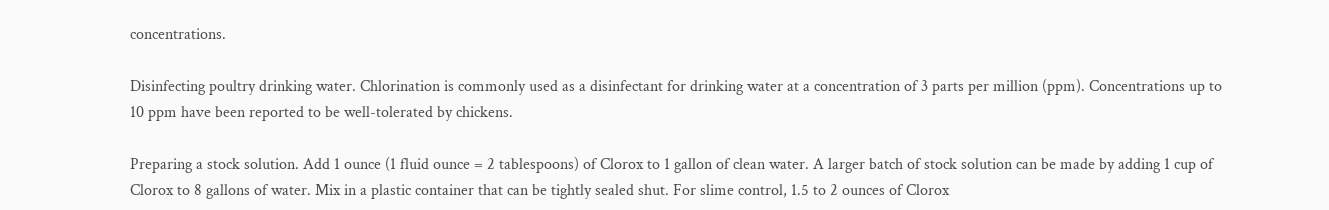concentrations.

Disinfecting poultry drinking water. Chlorination is commonly used as a disinfectant for drinking water at a concentration of 3 parts per million (ppm). Concentrations up to 10 ppm have been reported to be well-tolerated by chickens.

Preparing a stock solution. Add 1 ounce (1 fluid ounce = 2 tablespoons) of Clorox to 1 gallon of clean water. A larger batch of stock solution can be made by adding 1 cup of Clorox to 8 gallons of water. Mix in a plastic container that can be tightly sealed shut. For slime control, 1.5 to 2 ounces of Clorox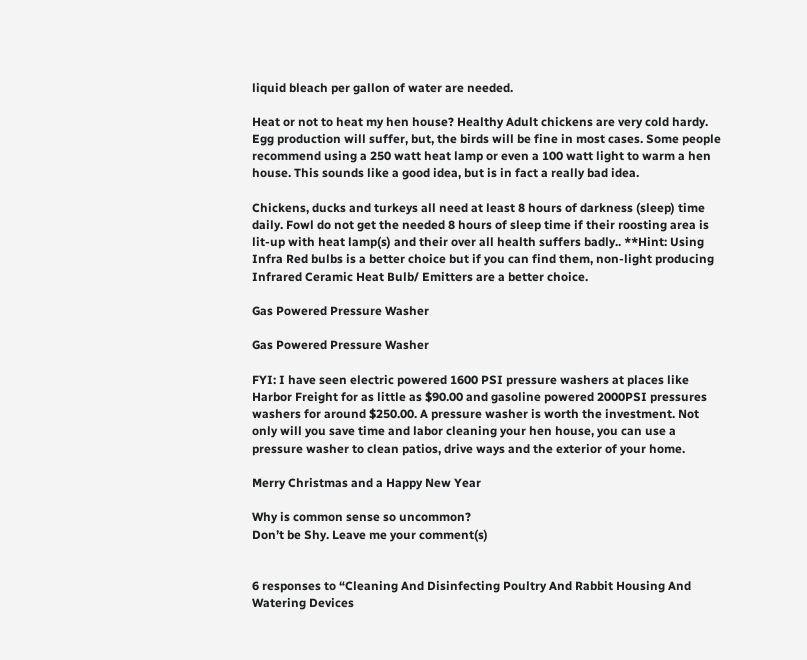liquid bleach per gallon of water are needed.

Heat or not to heat my hen house? Healthy Adult chickens are very cold hardy. Egg production will suffer, but, the birds will be fine in most cases. Some people recommend using a 250 watt heat lamp or even a 100 watt light to warm a hen house. This sounds like a good idea, but is in fact a really bad idea.

Chickens, ducks and turkeys all need at least 8 hours of darkness (sleep) time daily. Fowl do not get the needed 8 hours of sleep time if their roosting area is lit-up with heat lamp(s) and their over all health suffers badly.. **Hint: Using Infra Red bulbs is a better choice but if you can find them, non-light producing Infrared Ceramic Heat Bulb/ Emitters are a better choice.

Gas Powered Pressure Washer

Gas Powered Pressure Washer

FYI: I have seen electric powered 1600 PSI pressure washers at places like Harbor Freight for as little as $90.00 and gasoline powered 2000PSI pressures washers for around $250.00. A pressure washer is worth the investment. Not only will you save time and labor cleaning your hen house, you can use a pressure washer to clean patios, drive ways and the exterior of your home.

Merry Christmas and a Happy New Year

Why is common sense so uncommon?
Don’t be Shy. Leave me your comment(s)


6 responses to “Cleaning And Disinfecting Poultry And Rabbit Housing And Watering Devices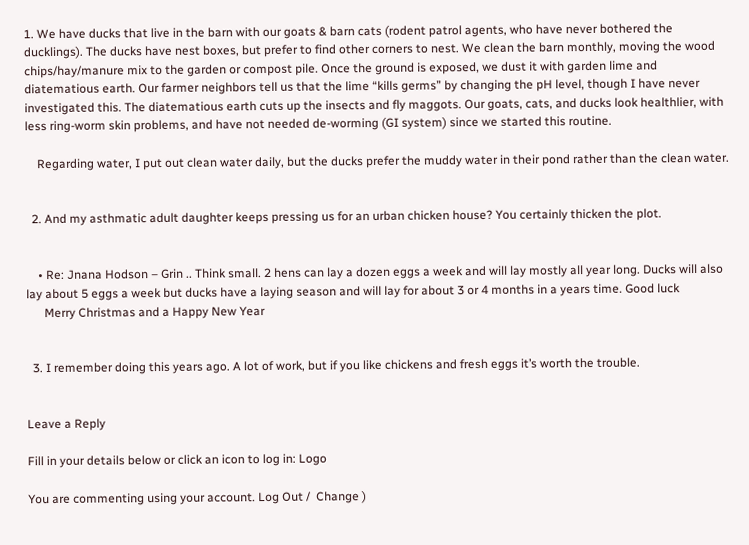1. We have ducks that live in the barn with our goats & barn cats (rodent patrol agents, who have never bothered the ducklings). The ducks have nest boxes, but prefer to find other corners to nest. We clean the barn monthly, moving the wood chips/hay/manure mix to the garden or compost pile. Once the ground is exposed, we dust it with garden lime and diatematious earth. Our farmer neighbors tell us that the lime “kills germs” by changing the pH level, though I have never investigated this. The diatematious earth cuts up the insects and fly maggots. Our goats, cats, and ducks look healthlier, with less ring-worm skin problems, and have not needed de-worming (GI system) since we started this routine.

    Regarding water, I put out clean water daily, but the ducks prefer the muddy water in their pond rather than the clean water.


  2. And my asthmatic adult daughter keeps pressing us for an urban chicken house? You certainly thicken the plot.


    • Re: Jnana Hodson – Grin .. Think small. 2 hens can lay a dozen eggs a week and will lay mostly all year long. Ducks will also lay about 5 eggs a week but ducks have a laying season and will lay for about 3 or 4 months in a years time. Good luck
      Merry Christmas and a Happy New Year


  3. I remember doing this years ago. A lot of work, but if you like chickens and fresh eggs it’s worth the trouble.


Leave a Reply

Fill in your details below or click an icon to log in: Logo

You are commenting using your account. Log Out /  Change )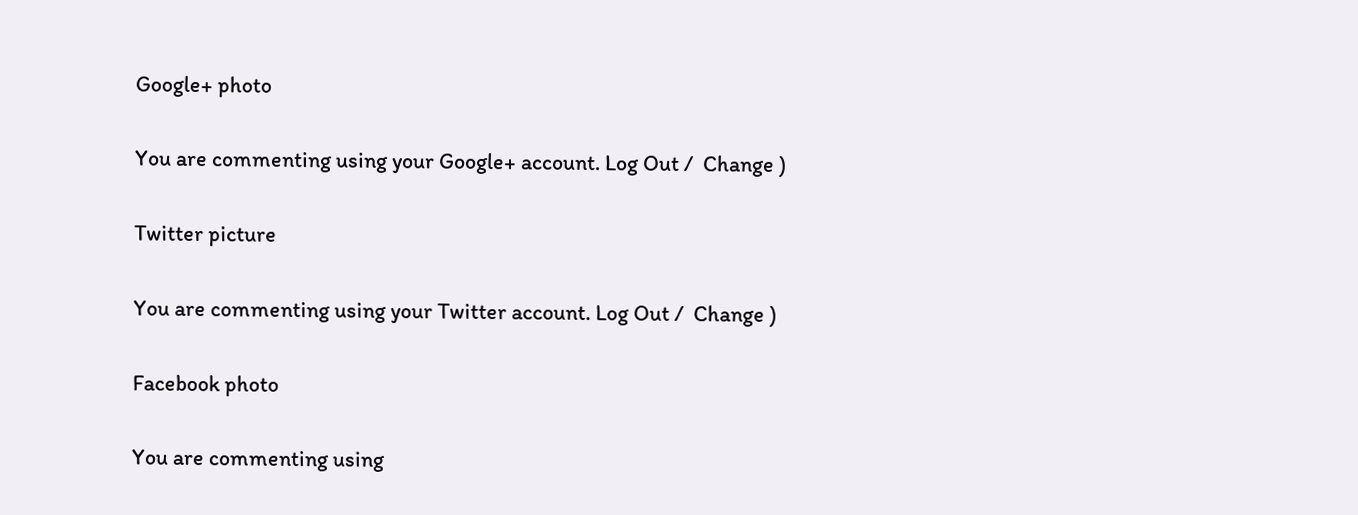Google+ photo

You are commenting using your Google+ account. Log Out /  Change )

Twitter picture

You are commenting using your Twitter account. Log Out /  Change )

Facebook photo

You are commenting using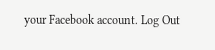your Facebook account. Log Out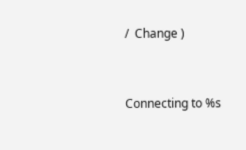/  Change )


Connecting to %s